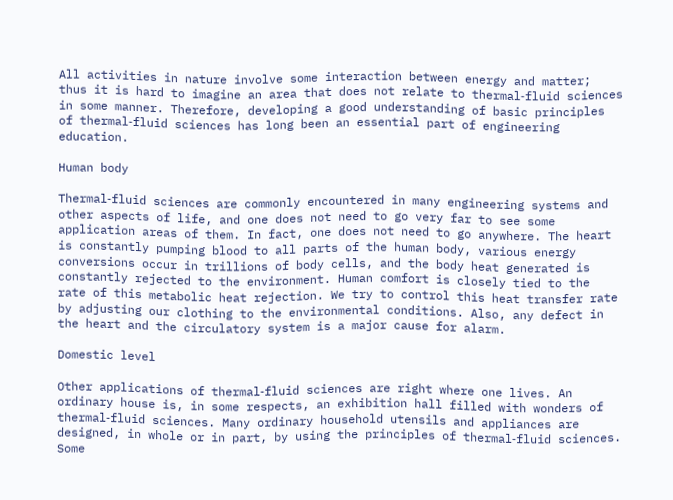All activities in nature involve some interaction between energy and matter; thus it is hard to imagine an area that does not relate to thermal‑fluid sciences in some manner. Therefore, developing a good understanding of basic principles of thermal‑fluid sciences has long been an essential part of engineering education.

Human body

Thermal‑fluid sciences are commonly encountered in many engineering systems and other aspects of life, and one does not need to go very far to see some application areas of them. In fact, one does not need to go anywhere. The heart is constantly pumping blood to all parts of the human body, various energy conversions occur in trillions of body cells, and the body heat generated is constantly rejected to the environment. Human comfort is closely tied to the rate of this metabolic heat rejection. We try to control this heat transfer rate by adjusting our clothing to the environmental conditions. Also, any defect in the heart and the circulatory system is a major cause for alarm.

Domestic level

Other applications of thermal‑fluid sciences are right where one lives. An ordinary house is, in some respects, an exhibition hall filled with wonders of thermal‑fluid sciences. Many ordinary household utensils and appliances are designed, in whole or in part, by using the principles of thermal‑fluid sciences. Some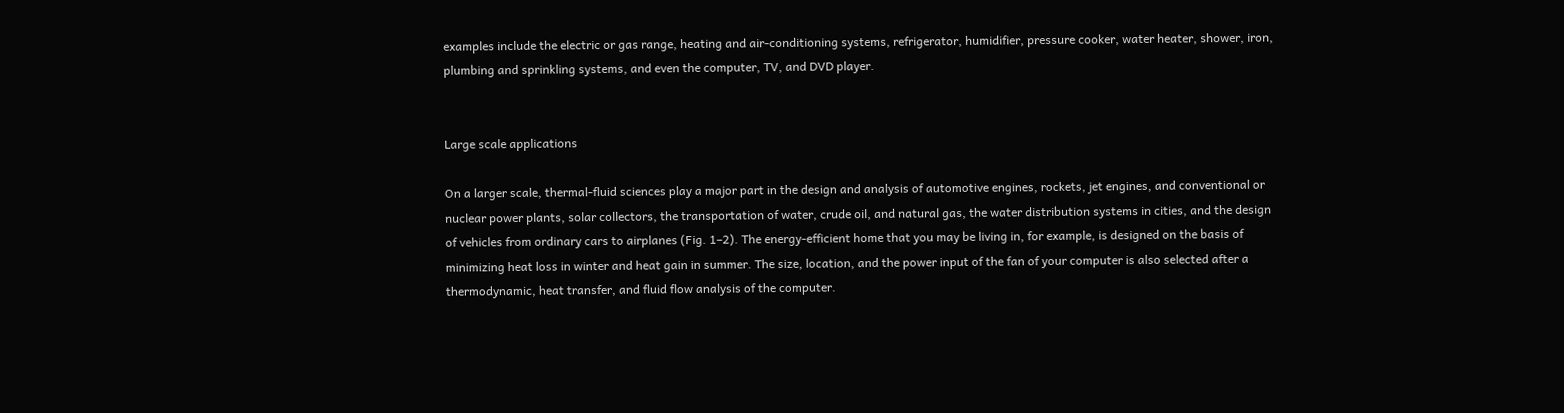examples include the electric or gas range, heating and air‑conditioning systems, refrigerator, humidifier, pressure cooker, water heater, shower, iron, plumbing and sprinkling systems, and even the computer, TV, and DVD player.


Large scale applications

On a larger scale, thermal‑fluid sciences play a major part in the design and analysis of automotive engines, rockets, jet engines, and conventional or nuclear power plants, solar collectors, the transportation of water, crude oil, and natural gas, the water distribution systems in cities, and the design of vehicles from ordinary cars to airplanes (Fig. 1–2). The energy‑efficient home that you may be living in, for example, is designed on the basis of minimizing heat loss in winter and heat gain in summer. The size, location, and the power input of the fan of your computer is also selected after a thermodynamic, heat transfer, and fluid flow analysis of the computer.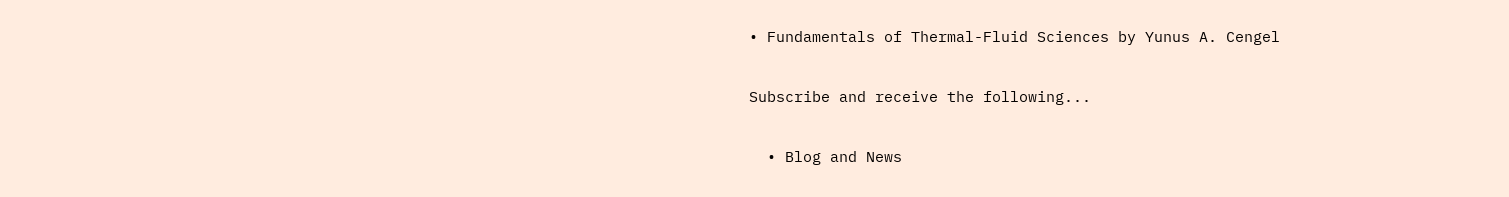• Fundamentals of Thermal-Fluid Sciences by Yunus A. Cengel

Subscribe and receive the following...

  • Blog and News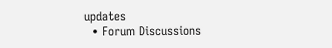updates
  • Forum Discussions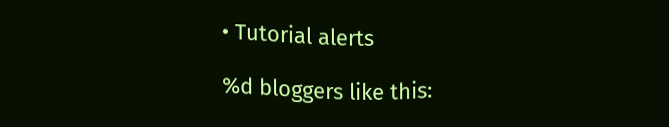• Tutorial alerts

%d bloggers like this: